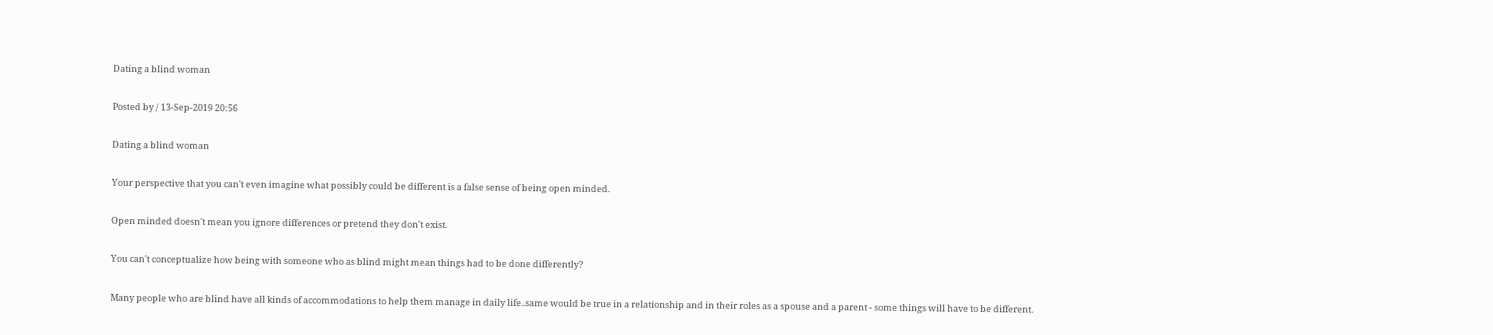Dating a blind woman

Posted by / 13-Sep-2019 20:56

Dating a blind woman

Your perspective that you can't even imagine what possibly could be different is a false sense of being open minded.

Open minded doesn't mean you ignore differences or pretend they don't exist.

You can't conceptualize how being with someone who as blind might mean things had to be done differently?

Many people who are blind have all kinds of accommodations to help them manage in daily life..same would be true in a relationship and in their roles as a spouse and a parent - some things will have to be different.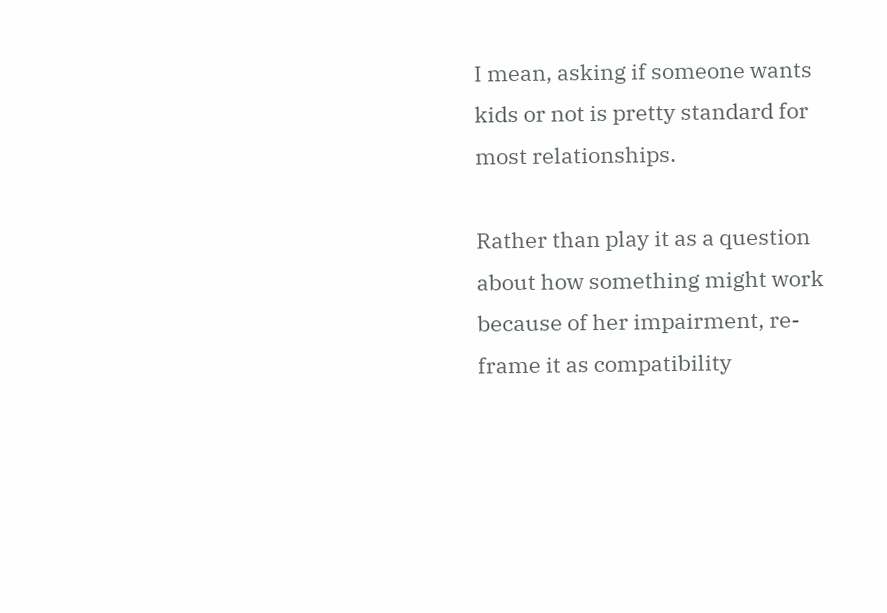I mean, asking if someone wants kids or not is pretty standard for most relationships.

Rather than play it as a question about how something might work because of her impairment, re-frame it as compatibility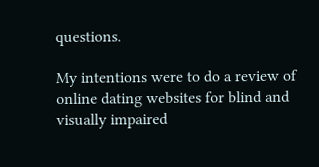questions.

My intentions were to do a review of online dating websites for blind and visually impaired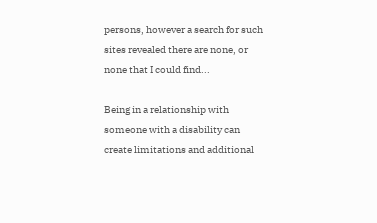persons, however a search for such sites revealed there are none, or none that I could find...

Being in a relationship with someone with a disability can create limitations and additional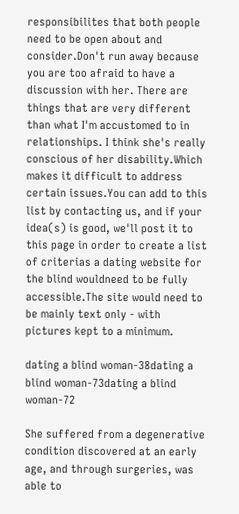responsibilites that both people need to be open about and consider.Don't run away because you are too afraid to have a discussion with her. There are things that are very different than what I'm accustomed to in relationships. I think she's really conscious of her disability.Which makes it difficult to address certain issues.You can add to this list by contacting us, and if your idea(s) is good, we'll post it to this page in order to create a list of criterias a dating website for the blind wouldneed to be fully accessible.The site would need to be mainly text only - with pictures kept to a minimum.

dating a blind woman-38dating a blind woman-73dating a blind woman-72

She suffered from a degenerative condition discovered at an early age, and through surgeries, was able to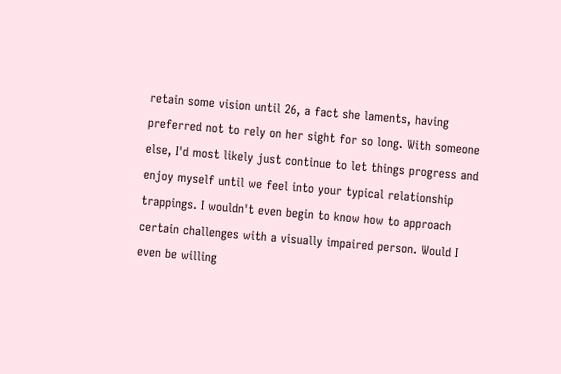retain some vision until 26, a fact she laments, having preferred not to rely on her sight for so long. With someone else, I'd most likely just continue to let things progress and enjoy myself until we feel into your typical relationship trappings. I wouldn't even begin to know how to approach certain challenges with a visually impaired person. Would I even be willing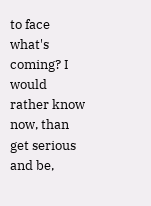to face what's coming? I would rather know now, than get serious and be,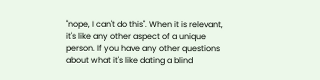"nope, I can't do this". When it is relevant, it's like any other aspect of a unique person. If you have any other questions about what it's like dating a blind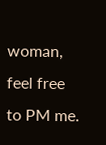woman, feel free to PM me.